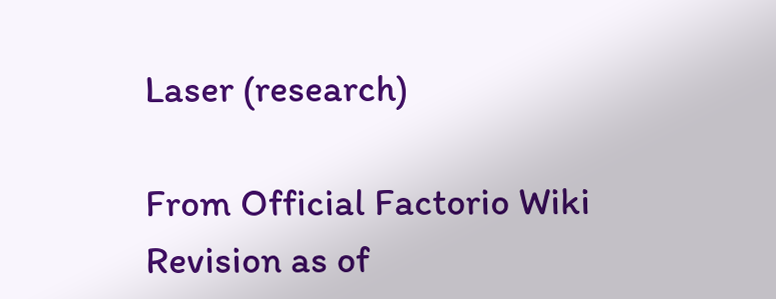Laser (research)

From Official Factorio Wiki
Revision as of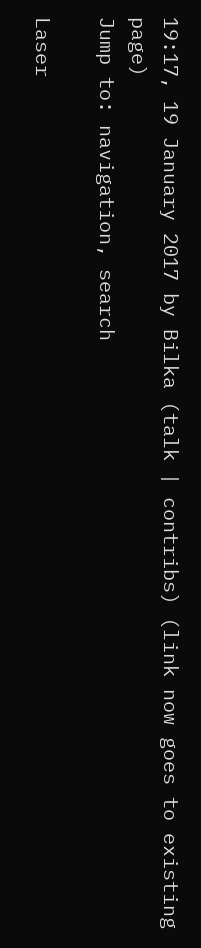19:17, 19 January 2017 by Bilka (talk | contribs) (link now goes to existing page)
Jump to: navigation, search

Laser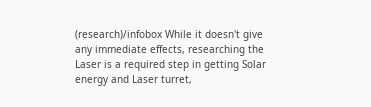(research)/infobox While it doesn't give any immediate effects, researching the Laser is a required step in getting Solar energy and Laser turret,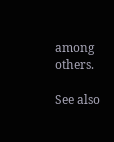among others.

See also